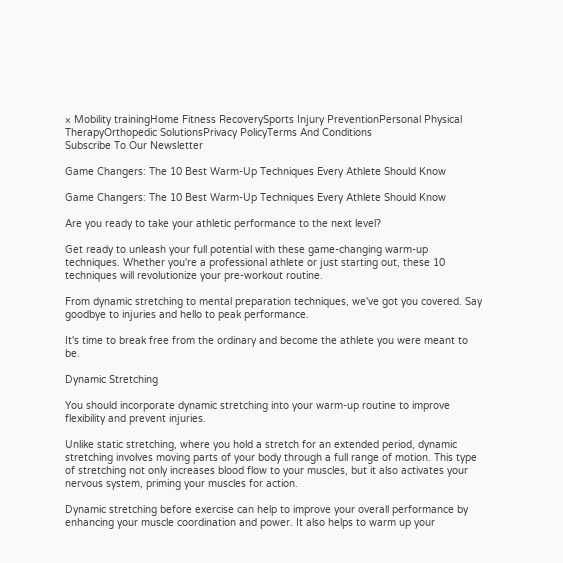× Mobility trainingHome Fitness RecoverySports Injury PreventionPersonal Physical TherapyOrthopedic SolutionsPrivacy PolicyTerms And Conditions
Subscribe To Our Newsletter

Game Changers: The 10 Best Warm-Up Techniques Every Athlete Should Know

Game Changers: The 10 Best Warm-Up Techniques Every Athlete Should Know

Are you ready to take your athletic performance to the next level?

Get ready to unleash your full potential with these game-changing warm-up techniques. Whether you're a professional athlete or just starting out, these 10 techniques will revolutionize your pre-workout routine.

From dynamic stretching to mental preparation techniques, we've got you covered. Say goodbye to injuries and hello to peak performance.

It's time to break free from the ordinary and become the athlete you were meant to be.

Dynamic Stretching

You should incorporate dynamic stretching into your warm-up routine to improve flexibility and prevent injuries.

Unlike static stretching, where you hold a stretch for an extended period, dynamic stretching involves moving parts of your body through a full range of motion. This type of stretching not only increases blood flow to your muscles, but it also activates your nervous system, priming your muscles for action.

Dynamic stretching before exercise can help to improve your overall performance by enhancing your muscle coordination and power. It also helps to warm up your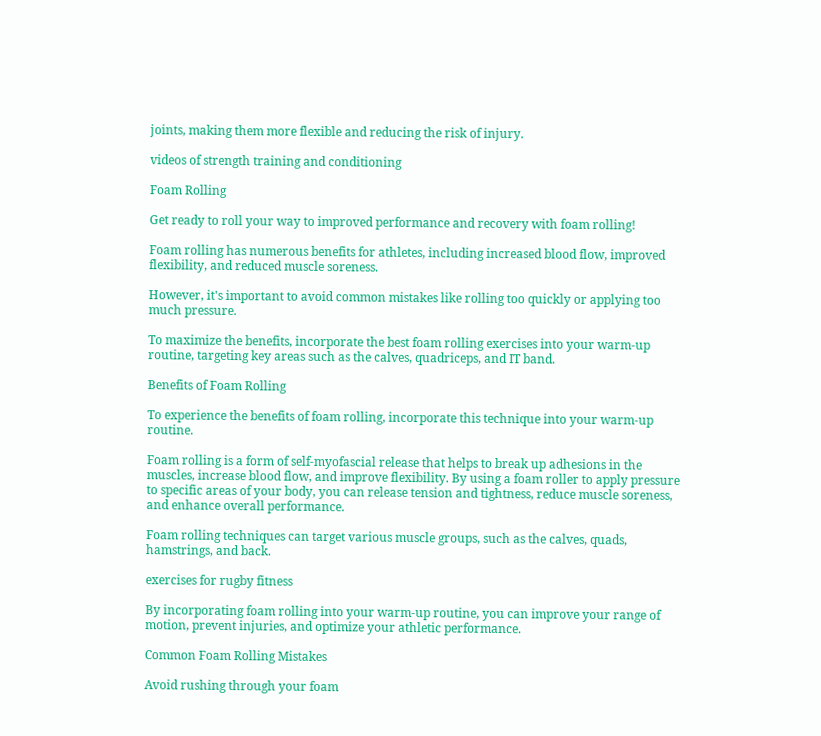joints, making them more flexible and reducing the risk of injury.

videos of strength training and conditioning

Foam Rolling

Get ready to roll your way to improved performance and recovery with foam rolling!

Foam rolling has numerous benefits for athletes, including increased blood flow, improved flexibility, and reduced muscle soreness.

However, it's important to avoid common mistakes like rolling too quickly or applying too much pressure.

To maximize the benefits, incorporate the best foam rolling exercises into your warm-up routine, targeting key areas such as the calves, quadriceps, and IT band.

Benefits of Foam Rolling

To experience the benefits of foam rolling, incorporate this technique into your warm-up routine.

Foam rolling is a form of self-myofascial release that helps to break up adhesions in the muscles, increase blood flow, and improve flexibility. By using a foam roller to apply pressure to specific areas of your body, you can release tension and tightness, reduce muscle soreness, and enhance overall performance.

Foam rolling techniques can target various muscle groups, such as the calves, quads, hamstrings, and back.

exercises for rugby fitness

By incorporating foam rolling into your warm-up routine, you can improve your range of motion, prevent injuries, and optimize your athletic performance.

Common Foam Rolling Mistakes

Avoid rushing through your foam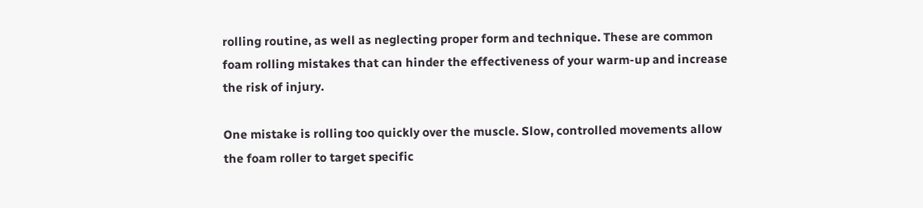rolling routine, as well as neglecting proper form and technique. These are common foam rolling mistakes that can hinder the effectiveness of your warm-up and increase the risk of injury.

One mistake is rolling too quickly over the muscle. Slow, controlled movements allow the foam roller to target specific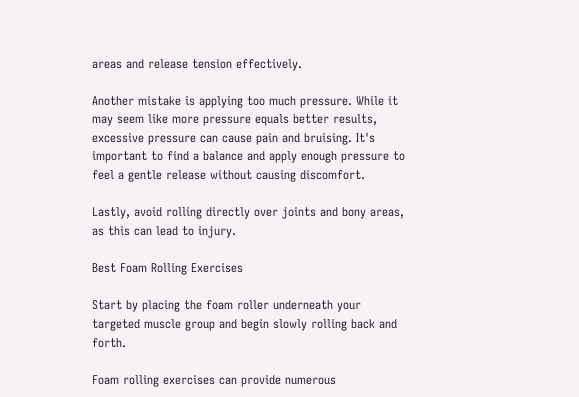areas and release tension effectively.

Another mistake is applying too much pressure. While it may seem like more pressure equals better results, excessive pressure can cause pain and bruising. It's important to find a balance and apply enough pressure to feel a gentle release without causing discomfort.

Lastly, avoid rolling directly over joints and bony areas, as this can lead to injury.

Best Foam Rolling Exercises

Start by placing the foam roller underneath your targeted muscle group and begin slowly rolling back and forth.

Foam rolling exercises can provide numerous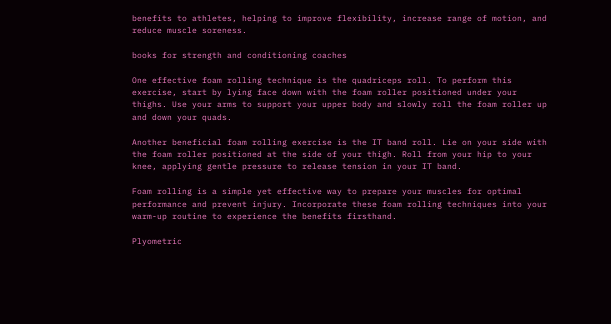benefits to athletes, helping to improve flexibility, increase range of motion, and reduce muscle soreness.

books for strength and conditioning coaches

One effective foam rolling technique is the quadriceps roll. To perform this exercise, start by lying face down with the foam roller positioned under your thighs. Use your arms to support your upper body and slowly roll the foam roller up and down your quads.

Another beneficial foam rolling exercise is the IT band roll. Lie on your side with the foam roller positioned at the side of your thigh. Roll from your hip to your knee, applying gentle pressure to release tension in your IT band.

Foam rolling is a simple yet effective way to prepare your muscles for optimal performance and prevent injury. Incorporate these foam rolling techniques into your warm-up routine to experience the benefits firsthand.

Plyometric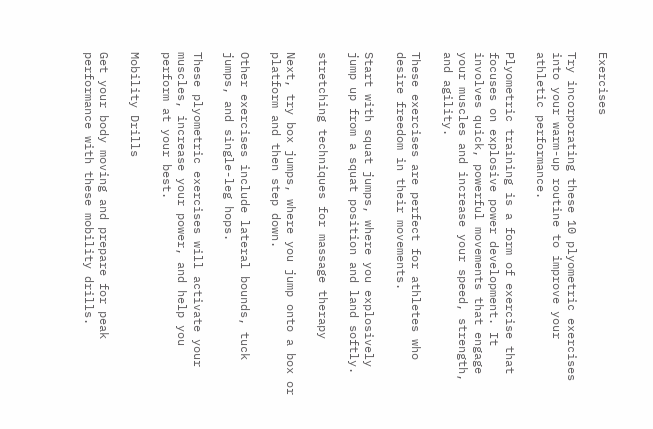Exercises

Try incorporating these 10 plyometric exercises into your warm-up routine to improve your athletic performance.

Plyometric training is a form of exercise that focuses on explosive power development. It involves quick, powerful movements that engage your muscles and increase your speed, strength, and agility.

These exercises are perfect for athletes who desire freedom in their movements.

Start with squat jumps, where you explosively jump up from a squat position and land softly.

stretching techniques for massage therapy

Next, try box jumps, where you jump onto a box or platform and then step down.

Other exercises include lateral bounds, tuck jumps, and single-leg hops.

These plyometric exercises will activate your muscles, increase your power, and help you perform at your best.

Mobility Drills

Get your body moving and prepare for peak performance with these mobility drills.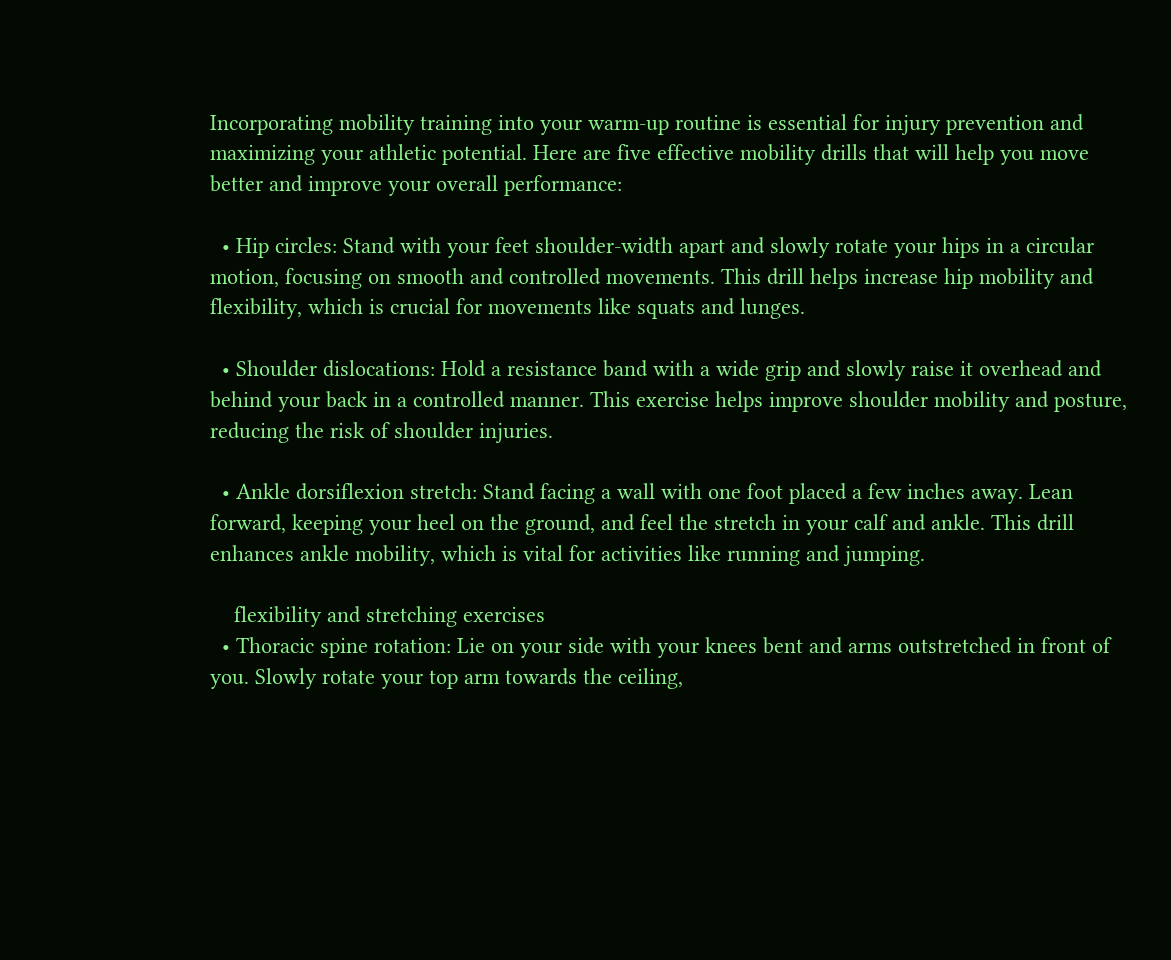Incorporating mobility training into your warm-up routine is essential for injury prevention and maximizing your athletic potential. Here are five effective mobility drills that will help you move better and improve your overall performance:

  • Hip circles: Stand with your feet shoulder-width apart and slowly rotate your hips in a circular motion, focusing on smooth and controlled movements. This drill helps increase hip mobility and flexibility, which is crucial for movements like squats and lunges.

  • Shoulder dislocations: Hold a resistance band with a wide grip and slowly raise it overhead and behind your back in a controlled manner. This exercise helps improve shoulder mobility and posture, reducing the risk of shoulder injuries.

  • Ankle dorsiflexion stretch: Stand facing a wall with one foot placed a few inches away. Lean forward, keeping your heel on the ground, and feel the stretch in your calf and ankle. This drill enhances ankle mobility, which is vital for activities like running and jumping.

    flexibility and stretching exercises
  • Thoracic spine rotation: Lie on your side with your knees bent and arms outstretched in front of you. Slowly rotate your top arm towards the ceiling,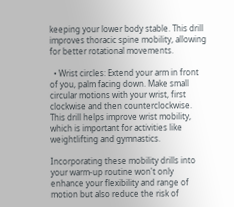keeping your lower body stable. This drill improves thoracic spine mobility, allowing for better rotational movements.

  • Wrist circles: Extend your arm in front of you, palm facing down. Make small circular motions with your wrist, first clockwise and then counterclockwise. This drill helps improve wrist mobility, which is important for activities like weightlifting and gymnastics.

Incorporating these mobility drills into your warm-up routine won't only enhance your flexibility and range of motion but also reduce the risk of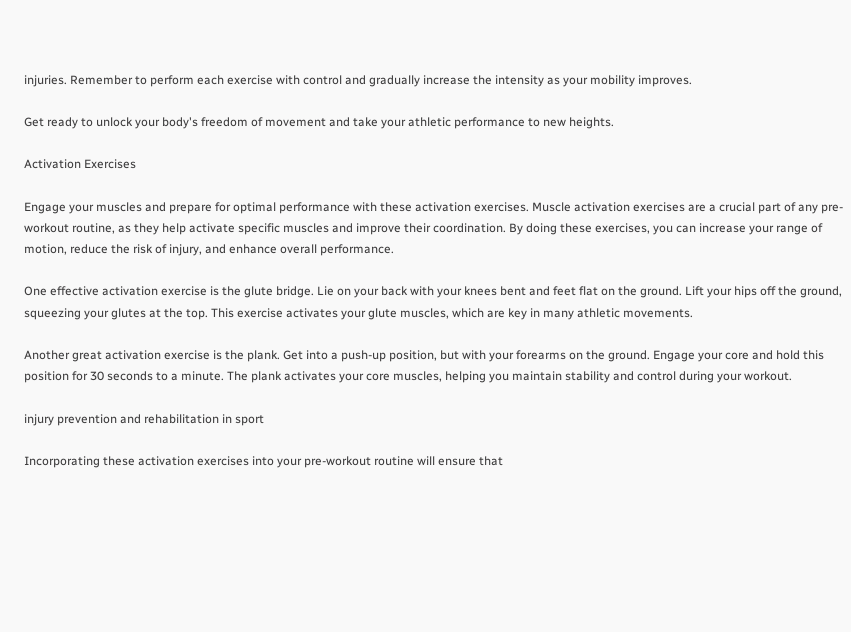injuries. Remember to perform each exercise with control and gradually increase the intensity as your mobility improves.

Get ready to unlock your body's freedom of movement and take your athletic performance to new heights.

Activation Exercises

Engage your muscles and prepare for optimal performance with these activation exercises. Muscle activation exercises are a crucial part of any pre-workout routine, as they help activate specific muscles and improve their coordination. By doing these exercises, you can increase your range of motion, reduce the risk of injury, and enhance overall performance.

One effective activation exercise is the glute bridge. Lie on your back with your knees bent and feet flat on the ground. Lift your hips off the ground, squeezing your glutes at the top. This exercise activates your glute muscles, which are key in many athletic movements.

Another great activation exercise is the plank. Get into a push-up position, but with your forearms on the ground. Engage your core and hold this position for 30 seconds to a minute. The plank activates your core muscles, helping you maintain stability and control during your workout.

injury prevention and rehabilitation in sport

Incorporating these activation exercises into your pre-workout routine will ensure that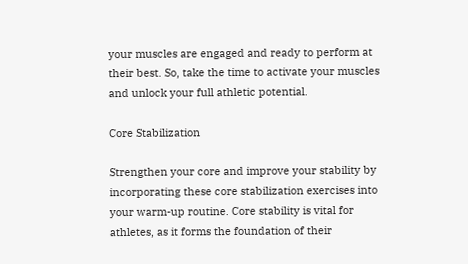your muscles are engaged and ready to perform at their best. So, take the time to activate your muscles and unlock your full athletic potential.

Core Stabilization

Strengthen your core and improve your stability by incorporating these core stabilization exercises into your warm-up routine. Core stability is vital for athletes, as it forms the foundation of their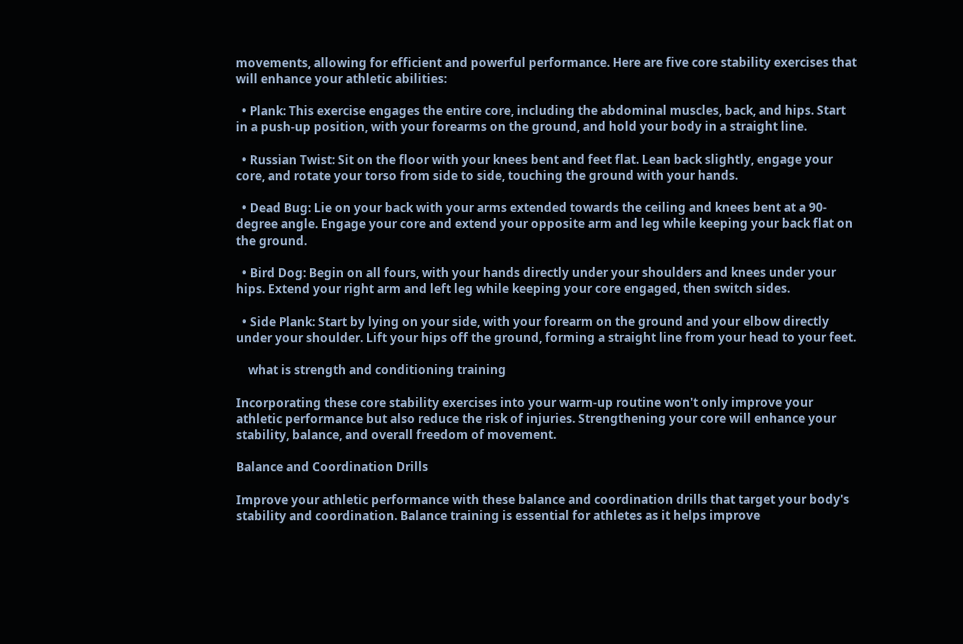movements, allowing for efficient and powerful performance. Here are five core stability exercises that will enhance your athletic abilities:

  • Plank: This exercise engages the entire core, including the abdominal muscles, back, and hips. Start in a push-up position, with your forearms on the ground, and hold your body in a straight line.

  • Russian Twist: Sit on the floor with your knees bent and feet flat. Lean back slightly, engage your core, and rotate your torso from side to side, touching the ground with your hands.

  • Dead Bug: Lie on your back with your arms extended towards the ceiling and knees bent at a 90-degree angle. Engage your core and extend your opposite arm and leg while keeping your back flat on the ground.

  • Bird Dog: Begin on all fours, with your hands directly under your shoulders and knees under your hips. Extend your right arm and left leg while keeping your core engaged, then switch sides.

  • Side Plank: Start by lying on your side, with your forearm on the ground and your elbow directly under your shoulder. Lift your hips off the ground, forming a straight line from your head to your feet.

    what is strength and conditioning training

Incorporating these core stability exercises into your warm-up routine won't only improve your athletic performance but also reduce the risk of injuries. Strengthening your core will enhance your stability, balance, and overall freedom of movement.

Balance and Coordination Drills

Improve your athletic performance with these balance and coordination drills that target your body's stability and coordination. Balance training is essential for athletes as it helps improve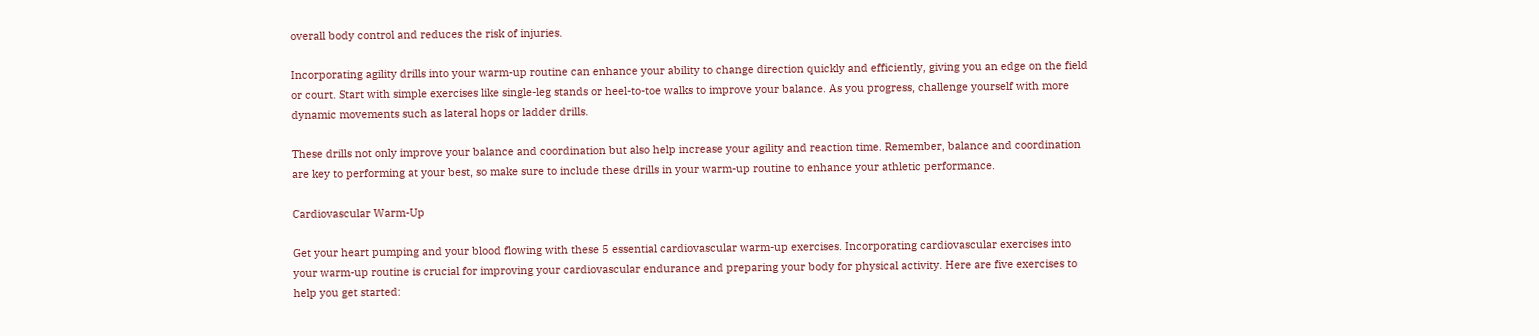overall body control and reduces the risk of injuries.

Incorporating agility drills into your warm-up routine can enhance your ability to change direction quickly and efficiently, giving you an edge on the field or court. Start with simple exercises like single-leg stands or heel-to-toe walks to improve your balance. As you progress, challenge yourself with more dynamic movements such as lateral hops or ladder drills.

These drills not only improve your balance and coordination but also help increase your agility and reaction time. Remember, balance and coordination are key to performing at your best, so make sure to include these drills in your warm-up routine to enhance your athletic performance.

Cardiovascular Warm-Up

Get your heart pumping and your blood flowing with these 5 essential cardiovascular warm-up exercises. Incorporating cardiovascular exercises into your warm-up routine is crucial for improving your cardiovascular endurance and preparing your body for physical activity. Here are five exercises to help you get started: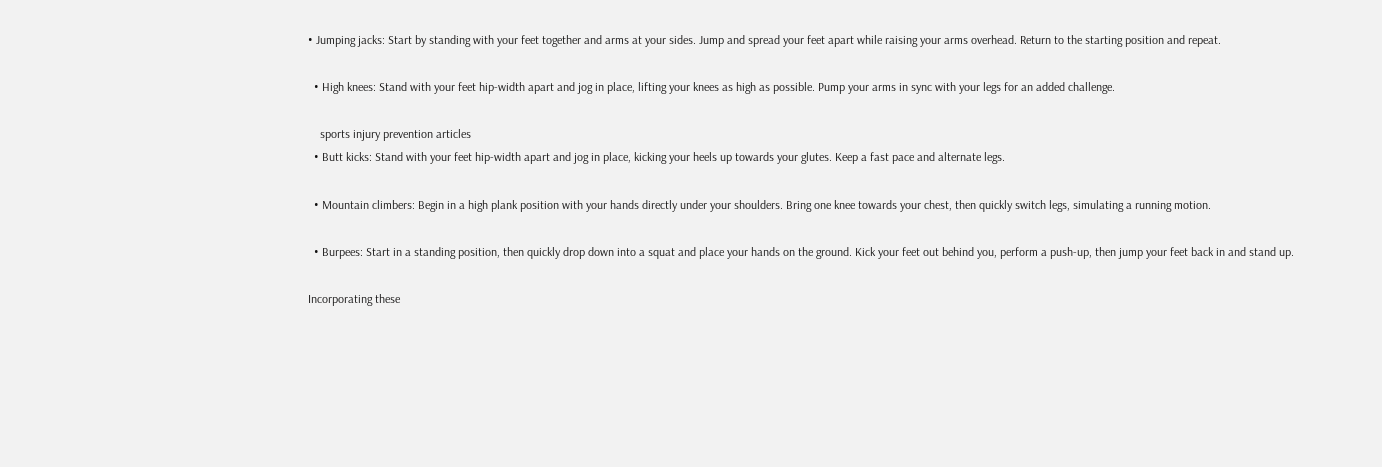• Jumping jacks: Start by standing with your feet together and arms at your sides. Jump and spread your feet apart while raising your arms overhead. Return to the starting position and repeat.

  • High knees: Stand with your feet hip-width apart and jog in place, lifting your knees as high as possible. Pump your arms in sync with your legs for an added challenge.

    sports injury prevention articles
  • Butt kicks: Stand with your feet hip-width apart and jog in place, kicking your heels up towards your glutes. Keep a fast pace and alternate legs.

  • Mountain climbers: Begin in a high plank position with your hands directly under your shoulders. Bring one knee towards your chest, then quickly switch legs, simulating a running motion.

  • Burpees: Start in a standing position, then quickly drop down into a squat and place your hands on the ground. Kick your feet out behind you, perform a push-up, then jump your feet back in and stand up.

Incorporating these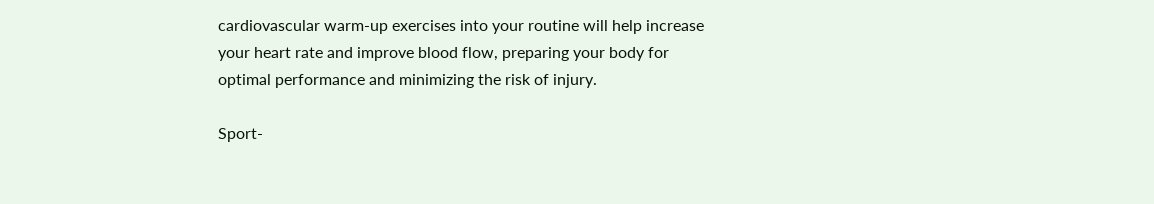cardiovascular warm-up exercises into your routine will help increase your heart rate and improve blood flow, preparing your body for optimal performance and minimizing the risk of injury.

Sport-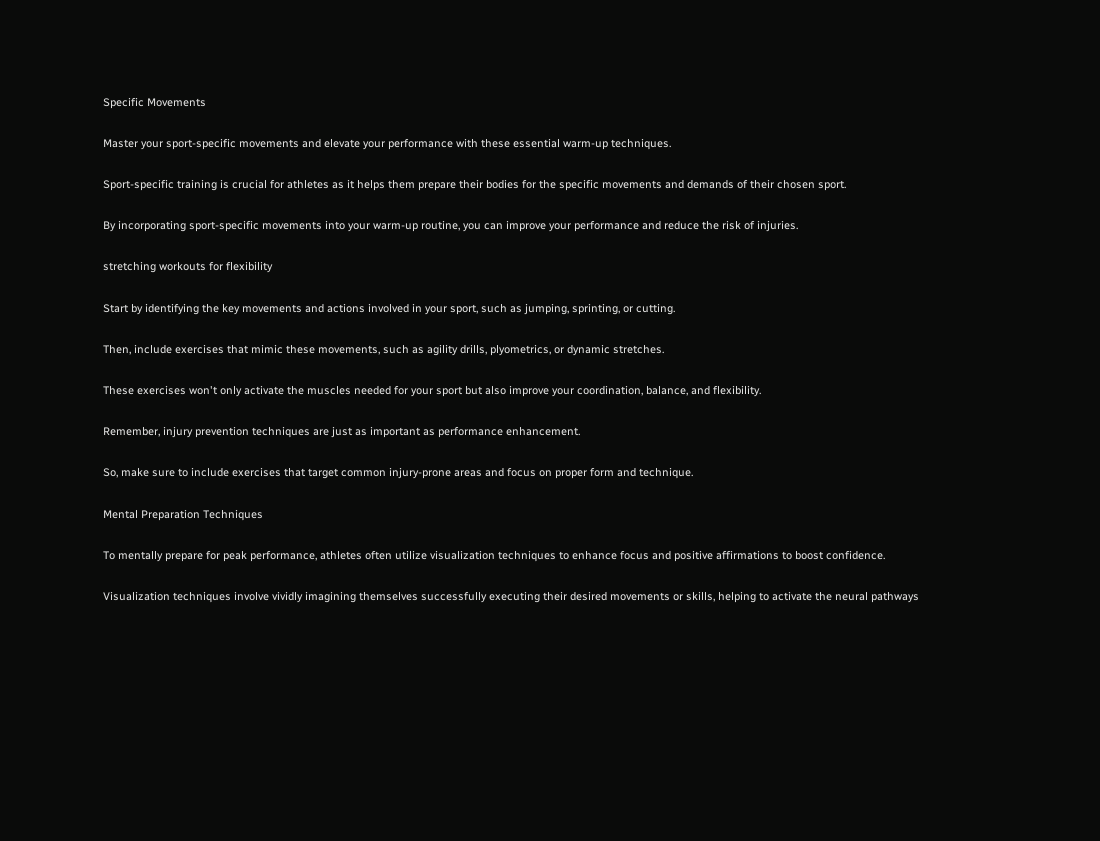Specific Movements

Master your sport-specific movements and elevate your performance with these essential warm-up techniques.

Sport-specific training is crucial for athletes as it helps them prepare their bodies for the specific movements and demands of their chosen sport.

By incorporating sport-specific movements into your warm-up routine, you can improve your performance and reduce the risk of injuries.

stretching workouts for flexibility

Start by identifying the key movements and actions involved in your sport, such as jumping, sprinting, or cutting.

Then, include exercises that mimic these movements, such as agility drills, plyometrics, or dynamic stretches.

These exercises won't only activate the muscles needed for your sport but also improve your coordination, balance, and flexibility.

Remember, injury prevention techniques are just as important as performance enhancement.

So, make sure to include exercises that target common injury-prone areas and focus on proper form and technique.

Mental Preparation Techniques

To mentally prepare for peak performance, athletes often utilize visualization techniques to enhance focus and positive affirmations to boost confidence.

Visualization techniques involve vividly imagining themselves successfully executing their desired movements or skills, helping to activate the neural pathways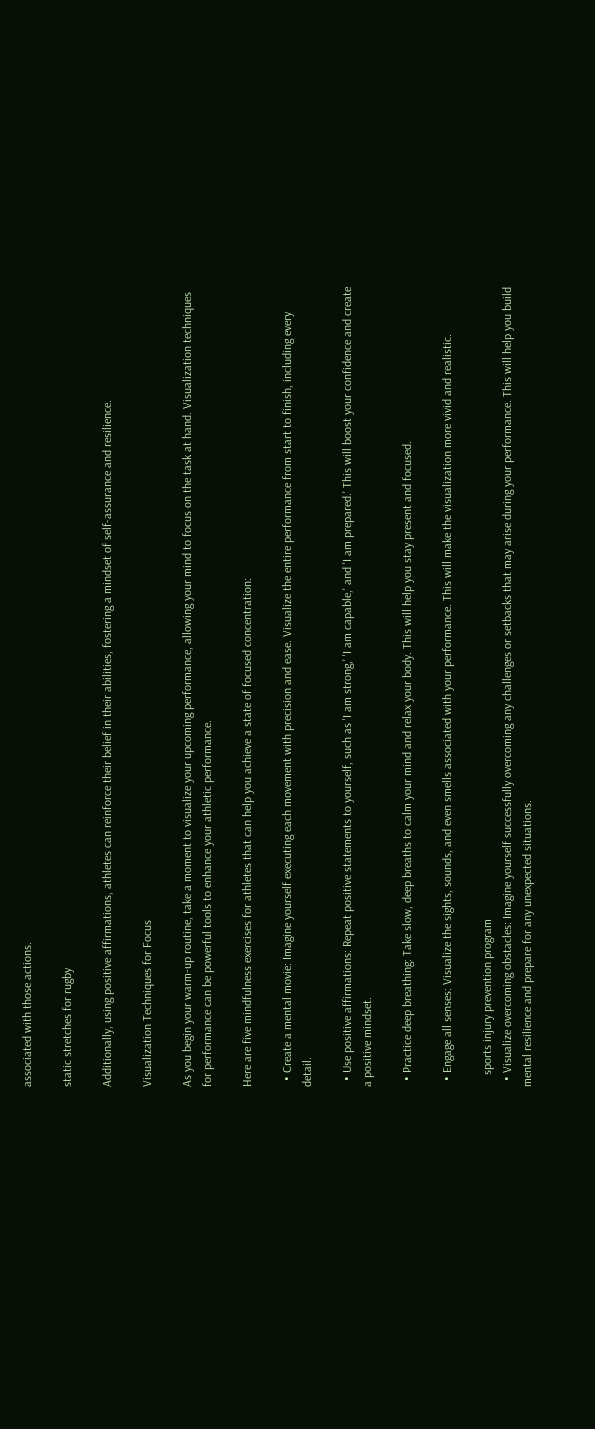associated with those actions.

static stretches for rugby

Additionally, using positive affirmations, athletes can reinforce their belief in their abilities, fostering a mindset of self-assurance and resilience.

Visualization Techniques for Focus

As you begin your warm-up routine, take a moment to visualize your upcoming performance, allowing your mind to focus on the task at hand. Visualization techniques for performance can be powerful tools to enhance your athletic performance.

Here are five mindfulness exercises for athletes that can help you achieve a state of focused concentration:

  • Create a mental movie: Imagine yourself executing each movement with precision and ease. Visualize the entire performance from start to finish, including every detail.

  • Use positive affirmations: Repeat positive statements to yourself, such as 'I am strong,' 'I am capable,' and 'I am prepared.' This will boost your confidence and create a positive mindset.

  • Practice deep breathing: Take slow, deep breaths to calm your mind and relax your body. This will help you stay present and focused.

  • Engage all senses: Visualize the sights, sounds, and even smells associated with your performance. This will make the visualization more vivid and realistic.

    sports injury prevention program
  • Visualize overcoming obstacles: Imagine yourself successfully overcoming any challenges or setbacks that may arise during your performance. This will help you build mental resilience and prepare for any unexpected situations.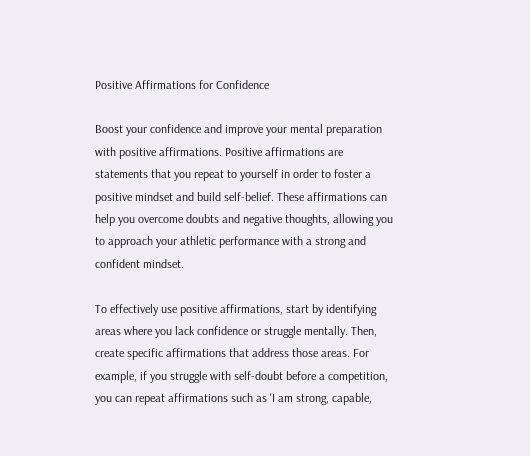Positive Affirmations for Confidence

Boost your confidence and improve your mental preparation with positive affirmations. Positive affirmations are statements that you repeat to yourself in order to foster a positive mindset and build self-belief. These affirmations can help you overcome doubts and negative thoughts, allowing you to approach your athletic performance with a strong and confident mindset.

To effectively use positive affirmations, start by identifying areas where you lack confidence or struggle mentally. Then, create specific affirmations that address those areas. For example, if you struggle with self-doubt before a competition, you can repeat affirmations such as 'I am strong, capable,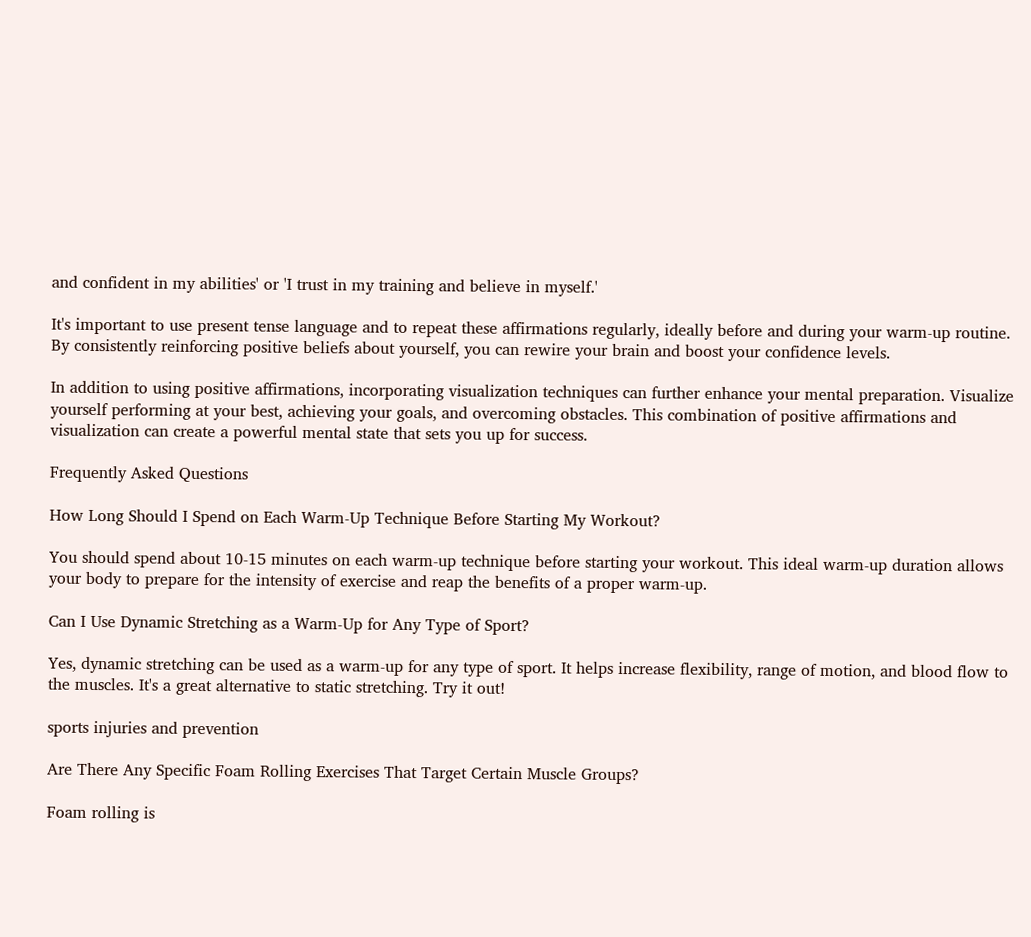and confident in my abilities' or 'I trust in my training and believe in myself.'

It's important to use present tense language and to repeat these affirmations regularly, ideally before and during your warm-up routine. By consistently reinforcing positive beliefs about yourself, you can rewire your brain and boost your confidence levels.

In addition to using positive affirmations, incorporating visualization techniques can further enhance your mental preparation. Visualize yourself performing at your best, achieving your goals, and overcoming obstacles. This combination of positive affirmations and visualization can create a powerful mental state that sets you up for success.

Frequently Asked Questions

How Long Should I Spend on Each Warm-Up Technique Before Starting My Workout?

You should spend about 10-15 minutes on each warm-up technique before starting your workout. This ideal warm-up duration allows your body to prepare for the intensity of exercise and reap the benefits of a proper warm-up.

Can I Use Dynamic Stretching as a Warm-Up for Any Type of Sport?

Yes, dynamic stretching can be used as a warm-up for any type of sport. It helps increase flexibility, range of motion, and blood flow to the muscles. It's a great alternative to static stretching. Try it out!

sports injuries and prevention

Are There Any Specific Foam Rolling Exercises That Target Certain Muscle Groups?

Foam rolling is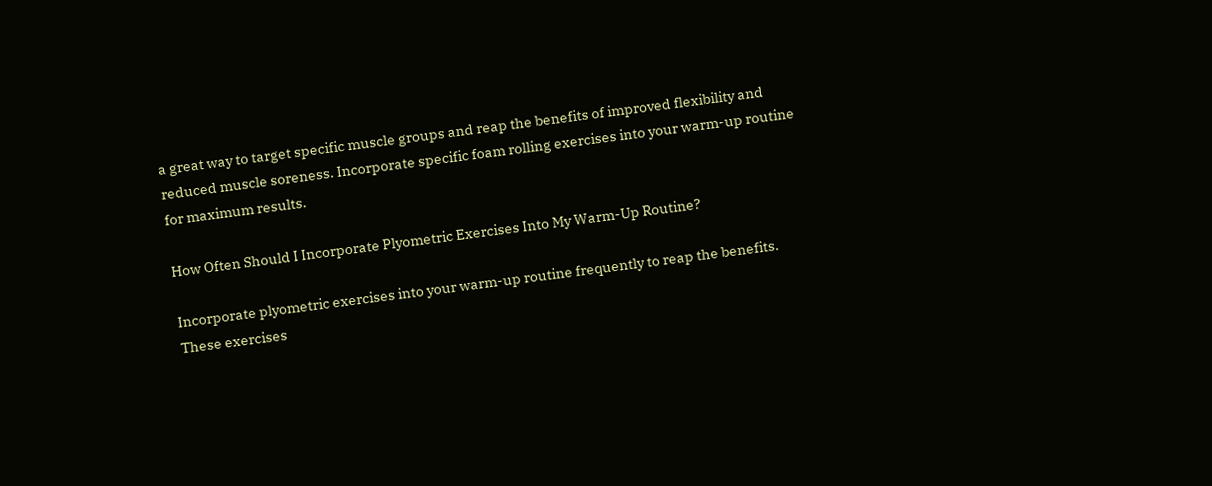a great way to target specific muscle groups and reap the benefits of improved flexibility and reduced muscle soreness. Incorporate specific foam rolling exercises into your warm-up routine for maximum results.

How Often Should I Incorporate Plyometric Exercises Into My Warm-Up Routine?

Incorporate plyometric exercises into your warm-up routine frequently to reap the benefits. These exercises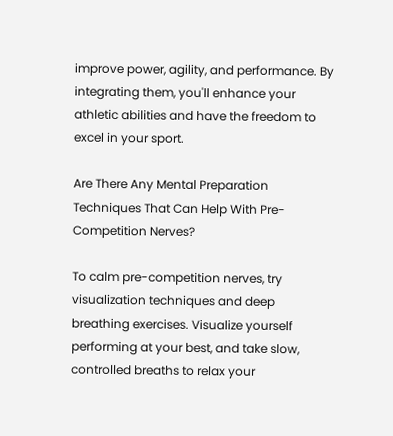improve power, agility, and performance. By integrating them, you'll enhance your athletic abilities and have the freedom to excel in your sport.

Are There Any Mental Preparation Techniques That Can Help With Pre-Competition Nerves?

To calm pre-competition nerves, try visualization techniques and deep breathing exercises. Visualize yourself performing at your best, and take slow, controlled breaths to relax your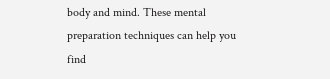body and mind. These mental preparation techniques can help you find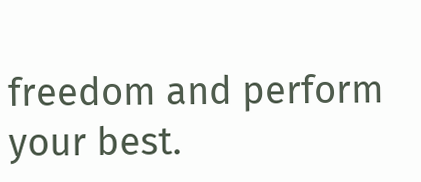freedom and perform your best.